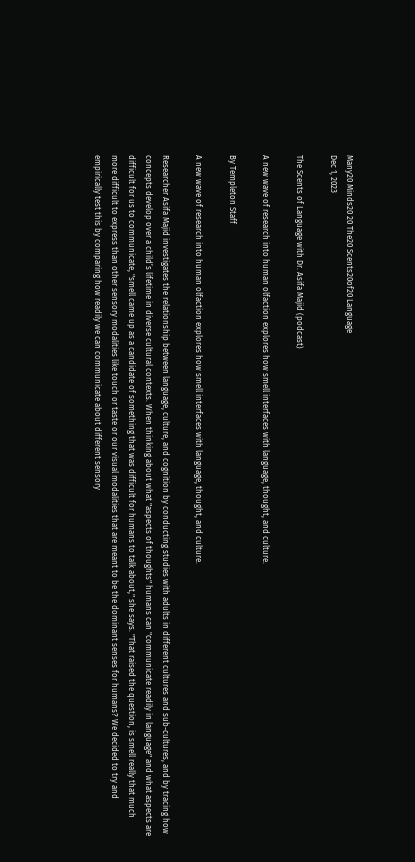Many20 Minds20 20 The20 Scents20of20 Language
Dec 1, 2023

The Scents of Language with Dr. Asifa Majid (podcast)

A new wave of research into human olfaction explores how smell interfaces with language, thought, and culture.

By Templeton Staff

A new wave of research into human olfaction explores how smell interfaces with language, thought, and culture.

Researcher Asifa Majid investigates the relationship between language, culture, and cognition by conducting studies with adults in different cultures and sub-cultures, and by tracing how concepts develop over a child’s lifetime in diverse cultural contexts. When thinking about what "aspects of thoughts" humans can "communicate readily in language" and what aspects are difficult for us to communicate, "smell came up as a candidate of something that was difficult for humans to talk about," she says. "That raised the question, is smell really that much more difficult to express than other sensory modalities like touch or taste or our visual modalities that are meant to be the dominant senses for humans? We decided to try and empirically test this by comparing how readily we can communicate about different sensory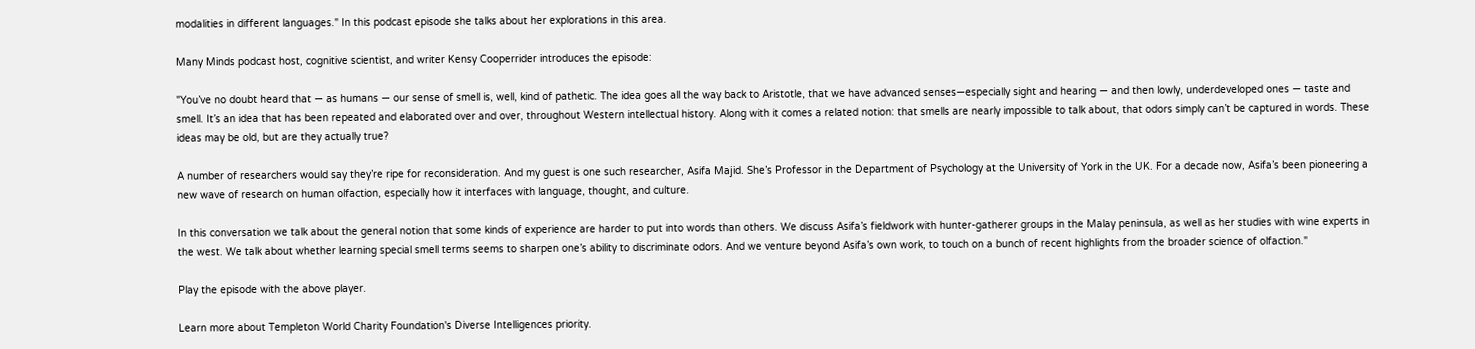modalities in different languages." In this podcast episode she talks about her explorations in this area.

Many Minds podcast host, cognitive scientist, and writer Kensy Cooperrider introduces the episode:

"You’ve no doubt heard that — as humans — our sense of smell is, well, kind of pathetic. The idea goes all the way back to Aristotle, that we have advanced senses—especially sight and hearing — and then lowly, underdeveloped ones — taste and smell. It’s an idea that has been repeated and elaborated over and over, throughout Western intellectual history. Along with it comes a related notion: that smells are nearly impossible to talk about, that odors simply can’t be captured in words. These ideas may be old, but are they actually true?

A number of researchers would say they’re ripe for reconsideration. And my guest is one such researcher, Asifa Majid. She’s Professor in the Department of Psychology at the University of York in the UK. For a decade now, Asifa’s been pioneering a new wave of research on human olfaction, especially how it interfaces with language, thought, and culture.

In this conversation we talk about the general notion that some kinds of experience are harder to put into words than others. We discuss Asifa’s fieldwork with hunter-gatherer groups in the Malay peninsula, as well as her studies with wine experts in the west. We talk about whether learning special smell terms seems to sharpen one’s ability to discriminate odors. And we venture beyond Asifa’s own work, to touch on a bunch of recent highlights from the broader science of olfaction."

Play the episode with the above player.

Learn more about Templeton World Charity Foundation's Diverse Intelligences priority.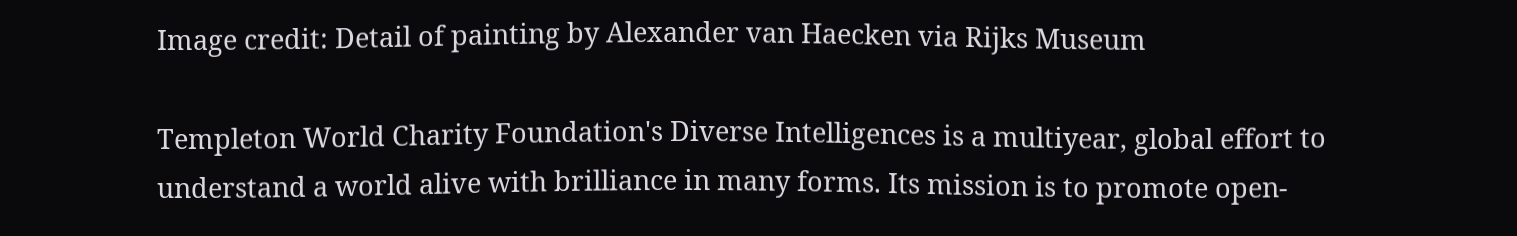Image credit: Detail of painting by Alexander van Haecken via Rijks Museum

Templeton World Charity Foundation's Diverse Intelligences is a multiyear, global effort to understand a world alive with brilliance in many forms. Its mission is to promote open-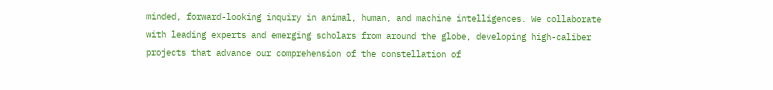minded, forward-looking inquiry in animal, human, and machine intelligences. We collaborate with leading experts and emerging scholars from around the globe, developing high-caliber projects that advance our comprehension of the constellation of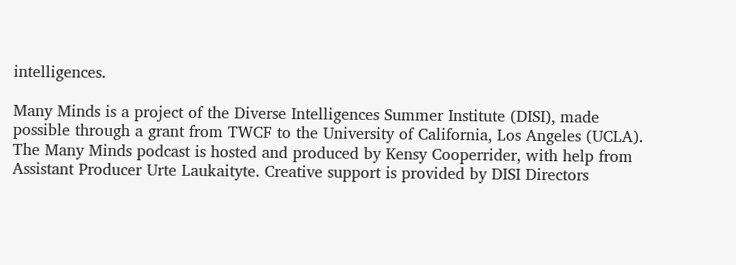intelligences.

Many Minds is a project of the Diverse Intelligences Summer Institute (DISI), made possible through a grant from TWCF to the University of California, Los Angeles (UCLA). The Many Minds podcast is hosted and produced by Kensy Cooperrider, with help from Assistant Producer Urte Laukaityte. Creative support is provided by DISI Directors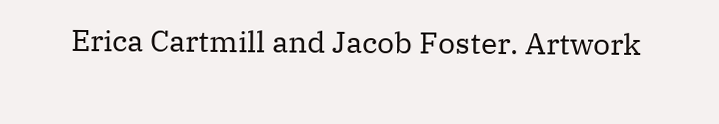Erica Cartmill and Jacob Foster. Artwork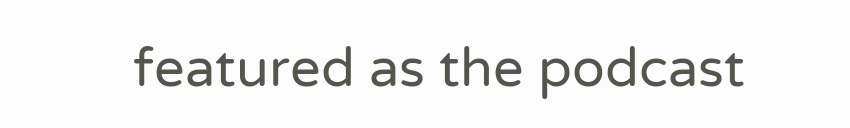featured as the podcast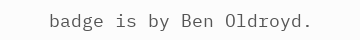badge is by Ben Oldroyd.